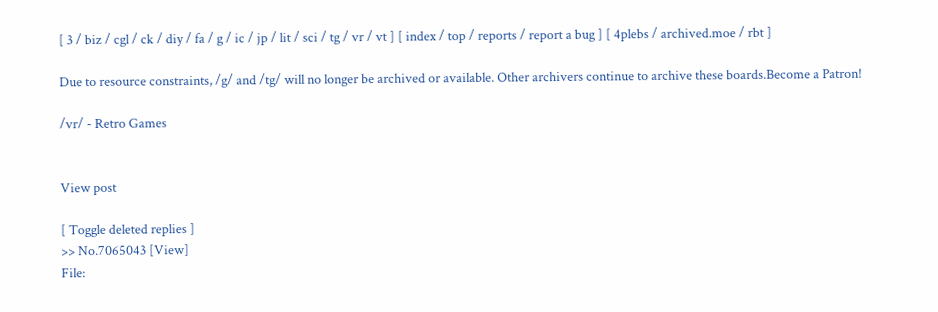[ 3 / biz / cgl / ck / diy / fa / g / ic / jp / lit / sci / tg / vr / vt ] [ index / top / reports / report a bug ] [ 4plebs / archived.moe / rbt ]

Due to resource constraints, /g/ and /tg/ will no longer be archived or available. Other archivers continue to archive these boards.Become a Patron!

/vr/ - Retro Games


View post

[ Toggle deleted replies ]
>> No.7065043 [View]
File: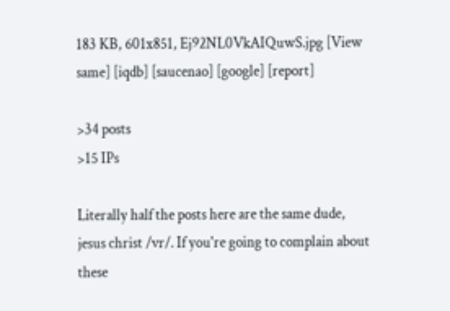183 KB, 601x851, Ej92NL0VkAIQuwS.jpg [View same] [iqdb] [saucenao] [google] [report]

>34 posts
>15 IPs

Literally half the posts here are the same dude, jesus christ /vr/. If you're going to complain about these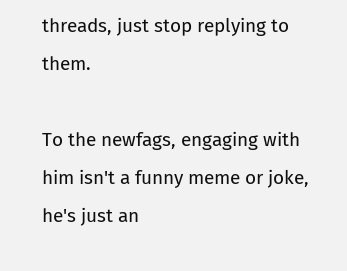threads, just stop replying to them.

To the newfags, engaging with him isn't a funny meme or joke, he's just an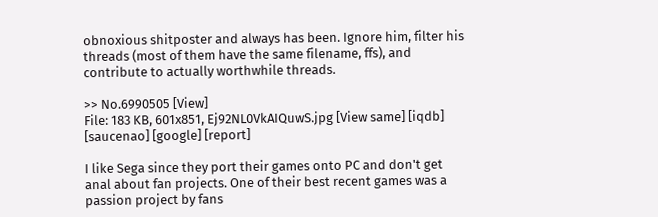obnoxious shitposter and always has been. Ignore him, filter his threads (most of them have the same filename, ffs), and contribute to actually worthwhile threads.

>> No.6990505 [View]
File: 183 KB, 601x851, Ej92NL0VkAIQuwS.jpg [View same] [iqdb] [saucenao] [google] [report]

I like Sega since they port their games onto PC and don't get anal about fan projects. One of their best recent games was a passion project by fans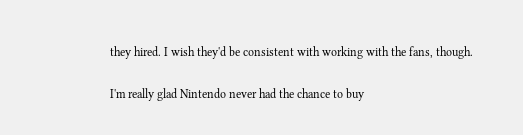they hired. I wish they'd be consistent with working with the fans, though.

I'm really glad Nintendo never had the chance to buy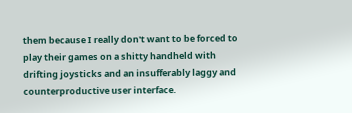them because I really don't want to be forced to play their games on a shitty handheld with drifting joysticks and an insufferably laggy and counterproductive user interface.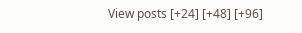View posts [+24] [+48] [+96]